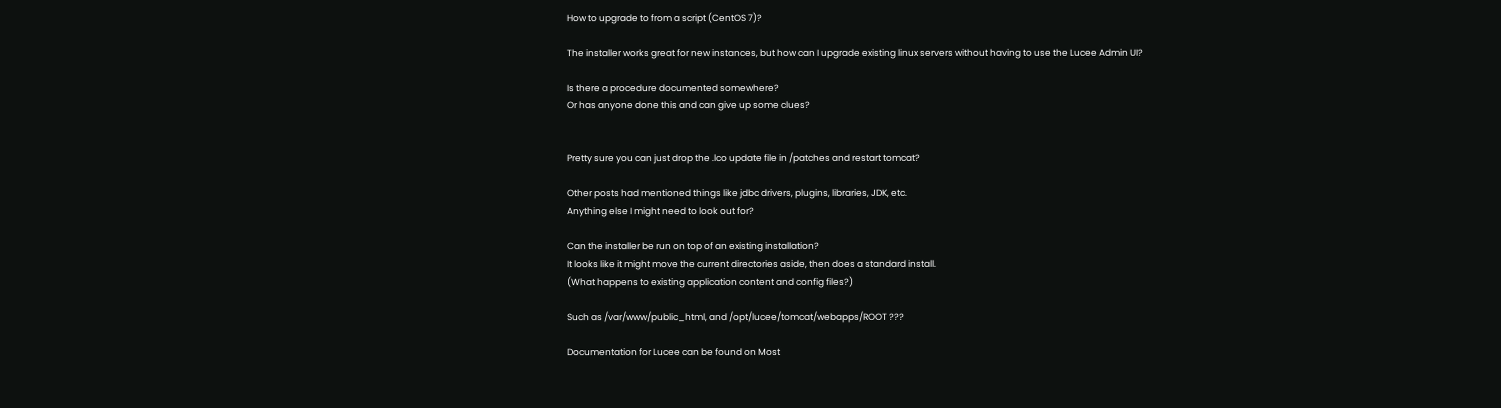How to upgrade to from a script (CentOS 7)?

The installer works great for new instances, but how can I upgrade existing linux servers without having to use the Lucee Admin UI?

Is there a procedure documented somewhere?
Or has anyone done this and can give up some clues?


Pretty sure you can just drop the .lco update file in /patches and restart tomcat?

Other posts had mentioned things like jdbc drivers, plugins, libraries, JDK, etc.
Anything else I might need to look out for?

Can the installer be run on top of an existing installation?
It looks like it might move the current directories aside, then does a standard install.
(What happens to existing application content and config files?)

Such as /var/www/public_html, and /opt/lucee/tomcat/webapps/ROOT ???

Documentation for Lucee can be found on Most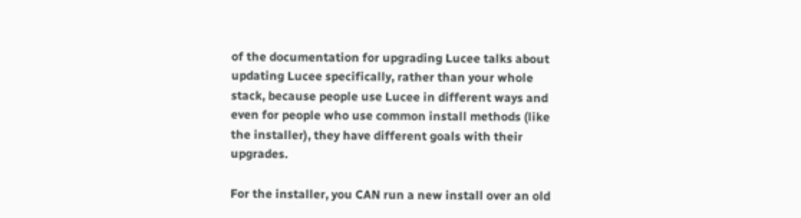of the documentation for upgrading Lucee talks about updating Lucee specifically, rather than your whole stack, because people use Lucee in different ways and even for people who use common install methods (like the installer), they have different goals with their upgrades.

For the installer, you CAN run a new install over an old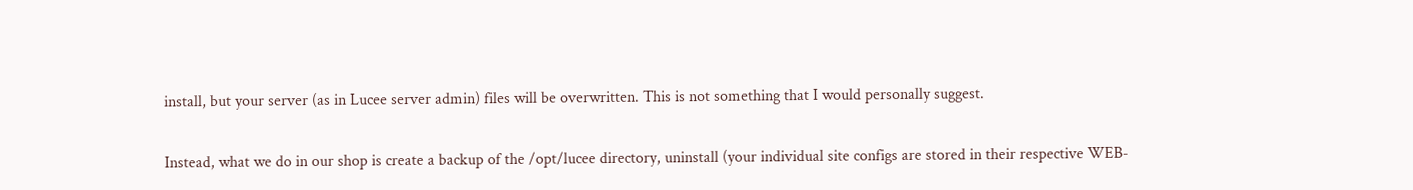install, but your server (as in Lucee server admin) files will be overwritten. This is not something that I would personally suggest.

Instead, what we do in our shop is create a backup of the /opt/lucee directory, uninstall (your individual site configs are stored in their respective WEB-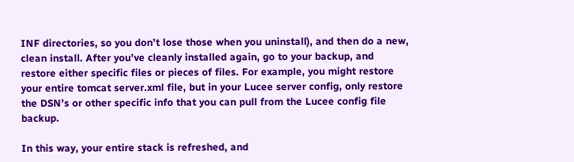INF directories, so you don’t lose those when you uninstall), and then do a new, clean install. After you’ve cleanly installed again, go to your backup, and restore either specific files or pieces of files. For example, you might restore your entire tomcat server.xml file, but in your Lucee server config, only restore the DSN’s or other specific info that you can pull from the Lucee config file backup.

In this way, your entire stack is refreshed, and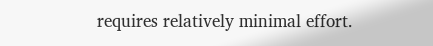requires relatively minimal effort.